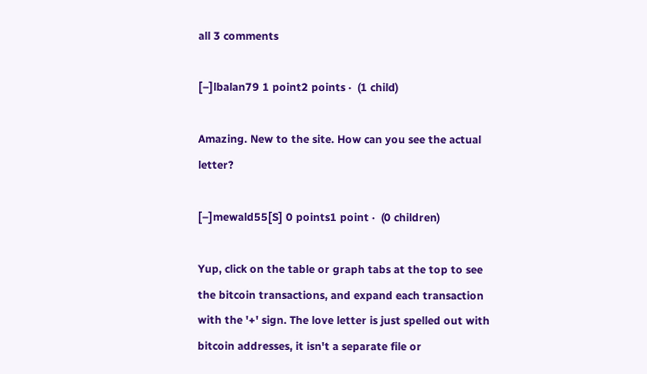all 3 comments

[–]lbalan79 1 point2 points ·  (1 child)

Amazing. New to the site. How can you see the actual letter?

[–]mewald55[S] 0 points1 point ·  (0 children)

Yup, click on the table or graph tabs at the top to see the bitcoin transactions, and expand each transaction with the '+' sign. The love letter is just spelled out with bitcoin addresses, it isn't a separate file or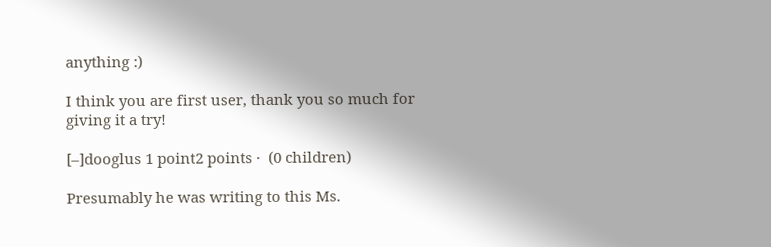anything :)

I think you are first user, thank you so much for giving it a try!

[–]dooglus 1 point2 points ·  (0 children)

Presumably he was writing to this Ms.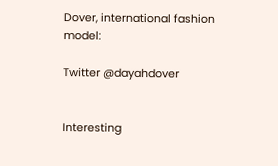Dover, international fashion model:

Twitter @dayahdover


Interesting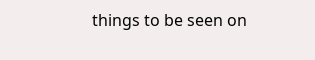things to be seen on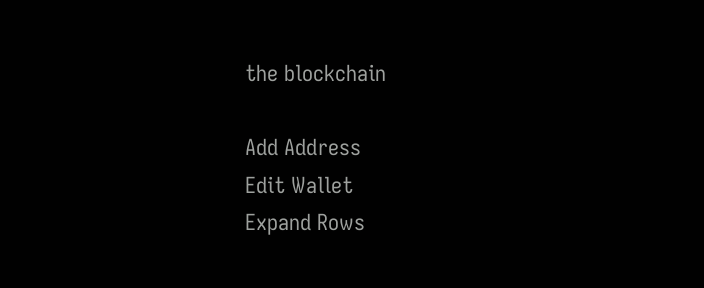the blockchain

Add Address
Edit Wallet
Expand Rows